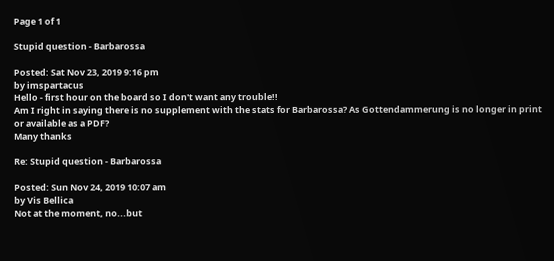Page 1 of 1

Stupid question - Barbarossa

Posted: Sat Nov 23, 2019 9:16 pm
by imspartacus
Hello - first hour on the board so I don't want any trouble!!
Am I right in saying there is no supplement with the stats for Barbarossa? As Gottendammerung is no longer in print or available as a PDF?
Many thanks

Re: Stupid question - Barbarossa

Posted: Sun Nov 24, 2019 10:07 am
by Vis Bellica
Not at the moment, no...but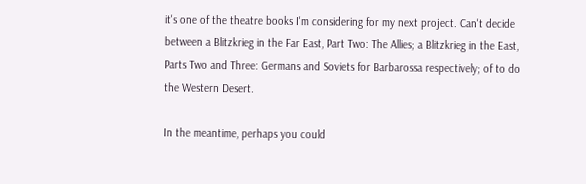it's one of the theatre books I'm considering for my next project. Can't decide between a Blitzkrieg in the Far East, Part Two: The Allies; a Blitzkrieg in the East, Parts Two and Three: Germans and Soviets for Barbarossa respectively; of to do the Western Desert.

In the meantime, perhaps you could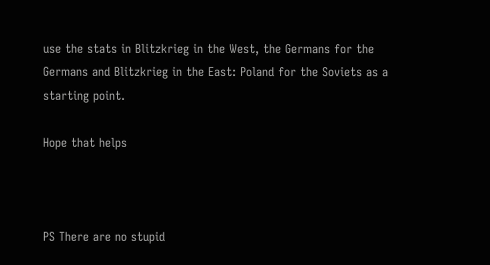use the stats in Blitzkrieg in the West, the Germans for the Germans and Blitzkrieg in the East: Poland for the Soviets as a starting point.

Hope that helps



PS There are no stupid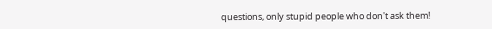questions, only stupid people who don't ask them!